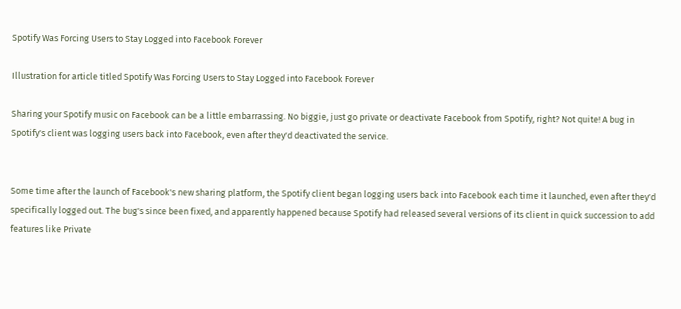Spotify Was Forcing Users to Stay Logged into Facebook Forever

Illustration for article titled Spotify Was Forcing Users to Stay Logged into Facebook Forever

Sharing your Spotify music on Facebook can be a little embarrassing. No biggie, just go private or deactivate Facebook from Spotify, right? Not quite! A bug in Spotify's client was logging users back into Facebook, even after they'd deactivated the service.


Some time after the launch of Facebook's new sharing platform, the Spotify client began logging users back into Facebook each time it launched, even after they'd specifically logged out. The bug's since been fixed, and apparently happened because Spotify had released several versions of its client in quick succession to add features like Private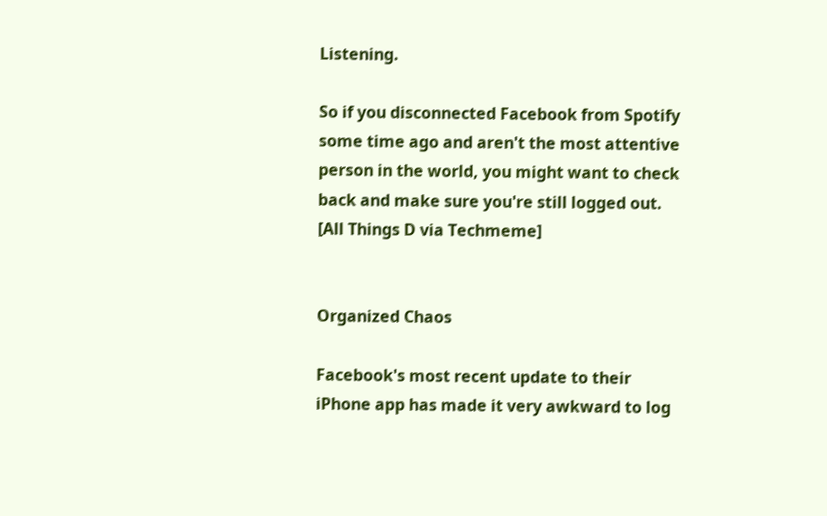Listening.

So if you disconnected Facebook from Spotify some time ago and aren't the most attentive person in the world, you might want to check back and make sure you're still logged out. [All Things D via Techmeme]


Organized Chaos

Facebook's most recent update to their iPhone app has made it very awkward to log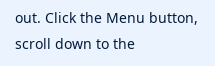out. Click the Menu button, scroll down to the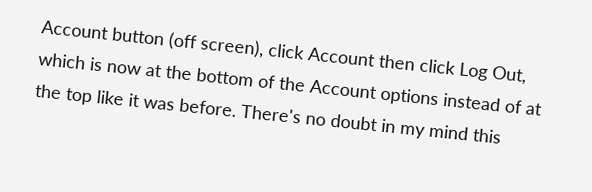Account button (off screen), click Account then click Log Out, which is now at the bottom of the Account options instead of at the top like it was before. There's no doubt in my mind this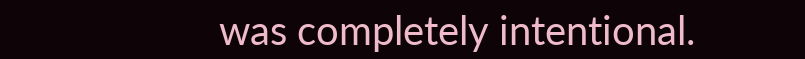was completely intentional.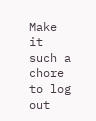Make it such a chore to log out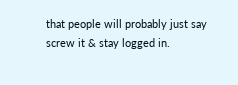that people will probably just say screw it & stay logged in.